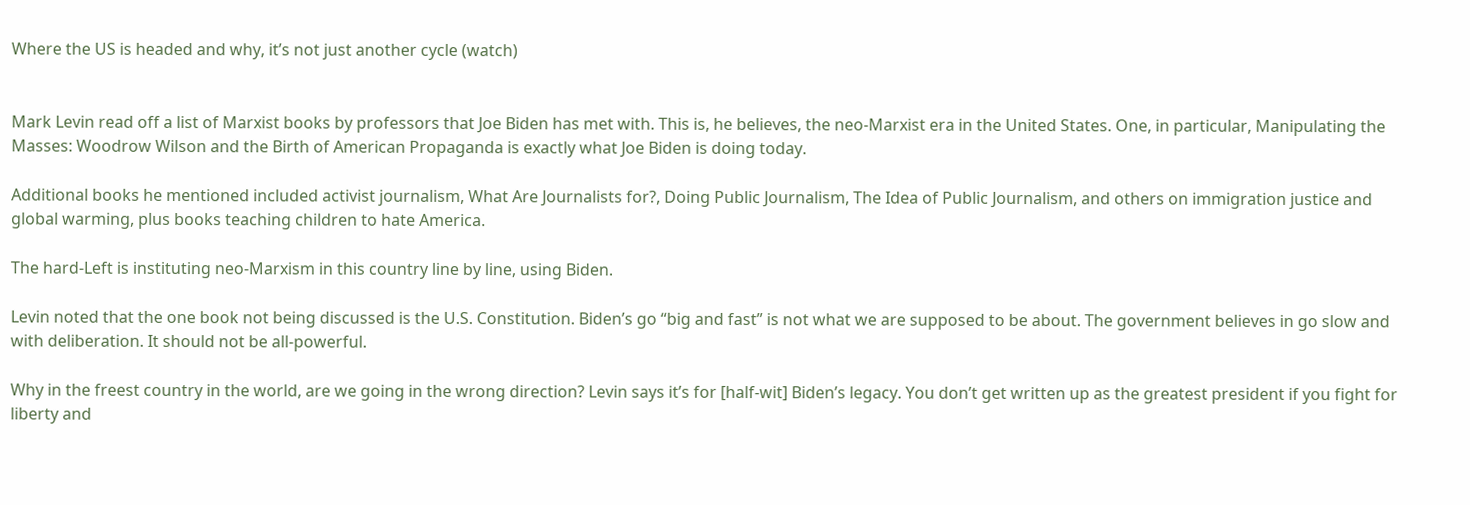Where the US is headed and why, it’s not just another cycle (watch)


Mark Levin read off a list of Marxist books by professors that Joe Biden has met with. This is, he believes, the neo-Marxist era in the United States. One, in particular, Manipulating the Masses: Woodrow Wilson and the Birth of American Propaganda is exactly what Joe Biden is doing today.

Additional books he mentioned included activist journalism, What Are Journalists for?, Doing Public Journalism, The Idea of Public Journalism, and others on immigration justice and global warming, plus books teaching children to hate America.

The hard-Left is instituting neo-Marxism in this country line by line, using Biden.

Levin noted that the one book not being discussed is the U.S. Constitution. Biden’s go “big and fast” is not what we are supposed to be about. The government believes in go slow and with deliberation. It should not be all-powerful.

Why in the freest country in the world, are we going in the wrong direction? Levin says it’s for [half-wit] Biden’s legacy. You don’t get written up as the greatest president if you fight for liberty and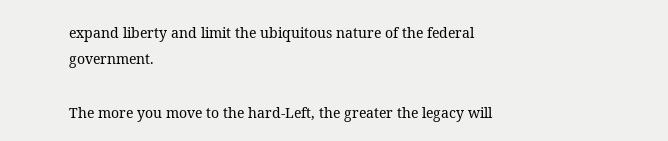expand liberty and limit the ubiquitous nature of the federal government.

The more you move to the hard-Left, the greater the legacy will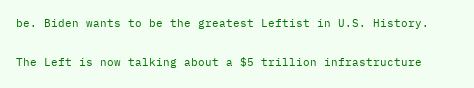be. Biden wants to be the greatest Leftist in U.S. History.

The Left is now talking about a $5 trillion infrastructure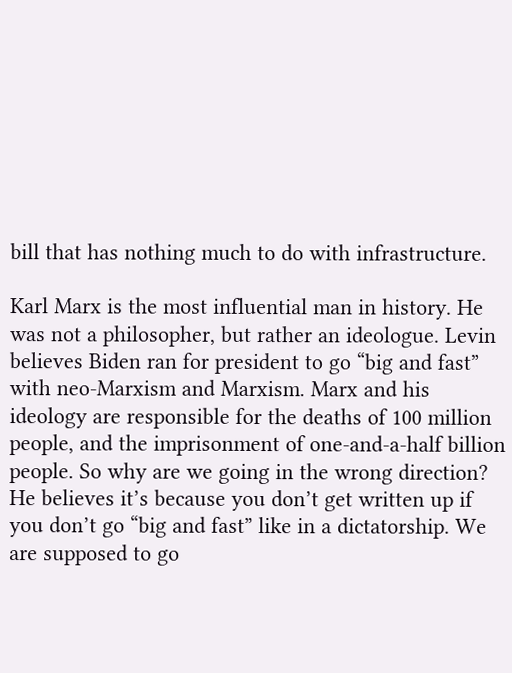bill that has nothing much to do with infrastructure.

Karl Marx is the most influential man in history. He was not a philosopher, but rather an ideologue. Levin believes Biden ran for president to go “big and fast” with neo-Marxism and Marxism. Marx and his ideology are responsible for the deaths of 100 million people, and the imprisonment of one-and-a-half billion people. So why are we going in the wrong direction? He believes it’s because you don’t get written up if you don’t go “big and fast” like in a dictatorship. We are supposed to go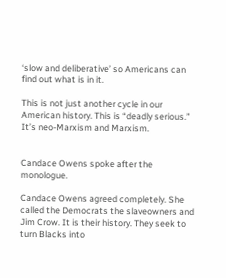‘slow and deliberative’ so Americans can find out what is in it.

This is not just another cycle in our American history. This is “deadly serious.” It’s neo-Marxism and Marxism.


Candace Owens spoke after the monologue.

Candace Owens agreed completely. She called the Democrats the slaveowners and Jim Crow. It is their history. They seek to turn Blacks into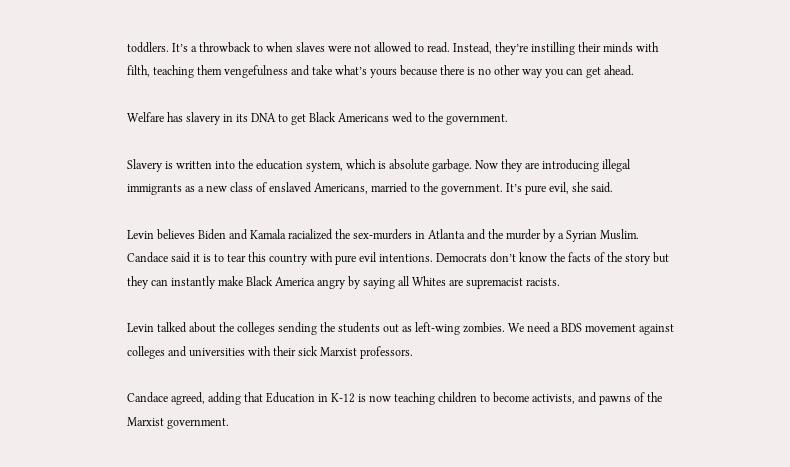toddlers. It’s a throwback to when slaves were not allowed to read. Instead, they’re instilling their minds with filth, teaching them vengefulness and take what’s yours because there is no other way you can get ahead.

Welfare has slavery in its DNA to get Black Americans wed to the government.

Slavery is written into the education system, which is absolute garbage. Now they are introducing illegal immigrants as a new class of enslaved Americans, married to the government. It’s pure evil, she said.

Levin believes Biden and Kamala racialized the sex-murders in Atlanta and the murder by a Syrian Muslim. Candace said it is to tear this country with pure evil intentions. Democrats don’t know the facts of the story but they can instantly make Black America angry by saying all Whites are supremacist racists.

Levin talked about the colleges sending the students out as left-wing zombies. We need a BDS movement against colleges and universities with their sick Marxist professors.

Candace agreed, adding that Education in K-12 is now teaching children to become activists, and pawns of the Marxist government.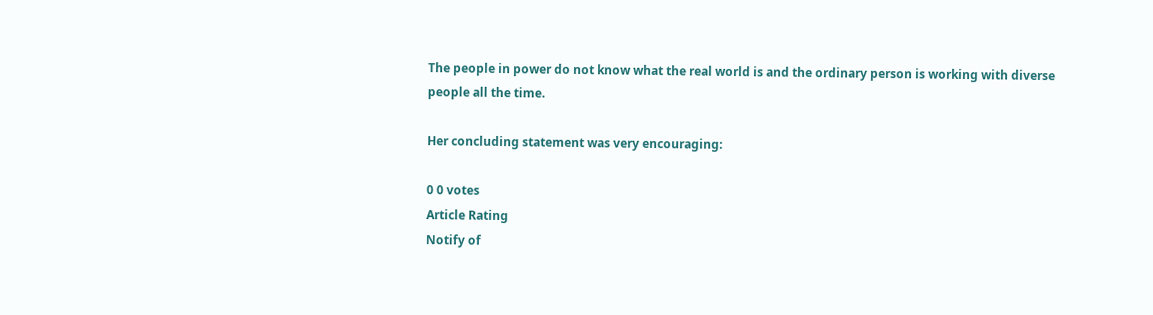The people in power do not know what the real world is and the ordinary person is working with diverse people all the time.

Her concluding statement was very encouraging:

0 0 votes
Article Rating
Notify of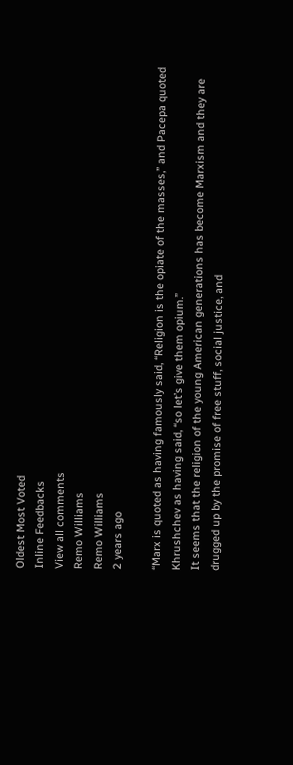Oldest Most Voted
Inline Feedbacks
View all comments
Remo Williams
Remo Williams
2 years ago

“Marx is quoted as having famously said, “Religion is the opiate of the masses,” and Pacepa quoted Khrushchev as having said, “so let’s give them opium.”
It seems that the religion of the young American generations has become Marxism and they are drugged up by the promise of free stuff, social justice, and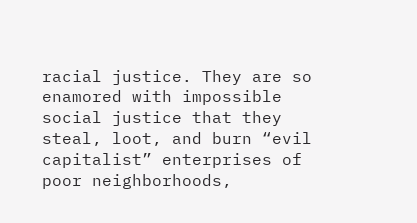racial justice. They are so enamored with impossible social justice that they steal, loot, and burn “evil capitalist” enterprises of poor neighborhoods,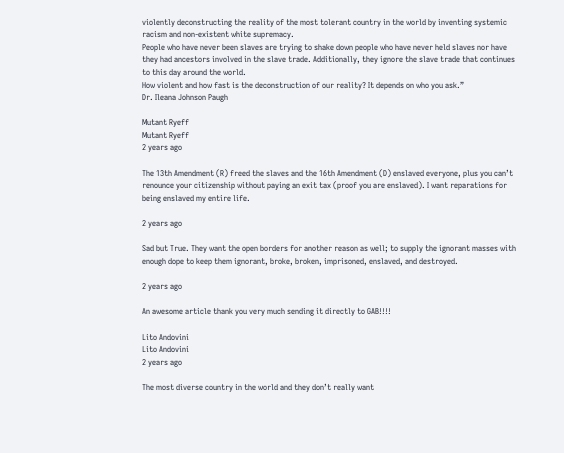violently deconstructing the reality of the most tolerant country in the world by inventing systemic racism and non-existent white supremacy.
People who have never been slaves are trying to shake down people who have never held slaves nor have they had ancestors involved in the slave trade. Additionally, they ignore the slave trade that continues to this day around the world.
How violent and how fast is the deconstruction of our reality? It depends on who you ask.”
Dr. Ileana Johnson Paugh

Mutant Ryeff
Mutant Ryeff
2 years ago

The 13th Amendment (R) freed the slaves and the 16th Amendment (D) enslaved everyone, plus you can’t renounce your citizenship without paying an exit tax (proof you are enslaved). I want reparations for being enslaved my entire life.

2 years ago

Sad but True. They want the open borders for another reason as well; to supply the ignorant masses with enough dope to keep them ignorant, broke, broken, imprisoned, enslaved, and destroyed.

2 years ago

An awesome article thank you very much sending it directly to GAB!!!!

Lito Andovini
Lito Andovini
2 years ago

The most diverse country in the world and they don’t really want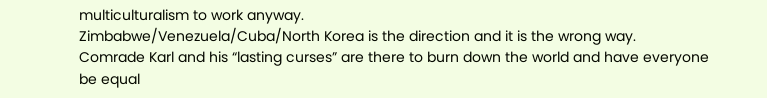multiculturalism to work anyway.
Zimbabwe/Venezuela/Cuba/North Korea is the direction and it is the wrong way.
Comrade Karl and his “lasting curses” are there to burn down the world and have everyone be equal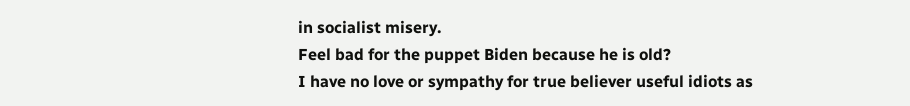in socialist misery.
Feel bad for the puppet Biden because he is old?
I have no love or sympathy for true believer useful idiots as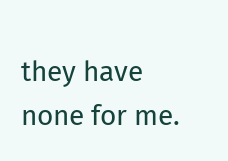they have none for me.